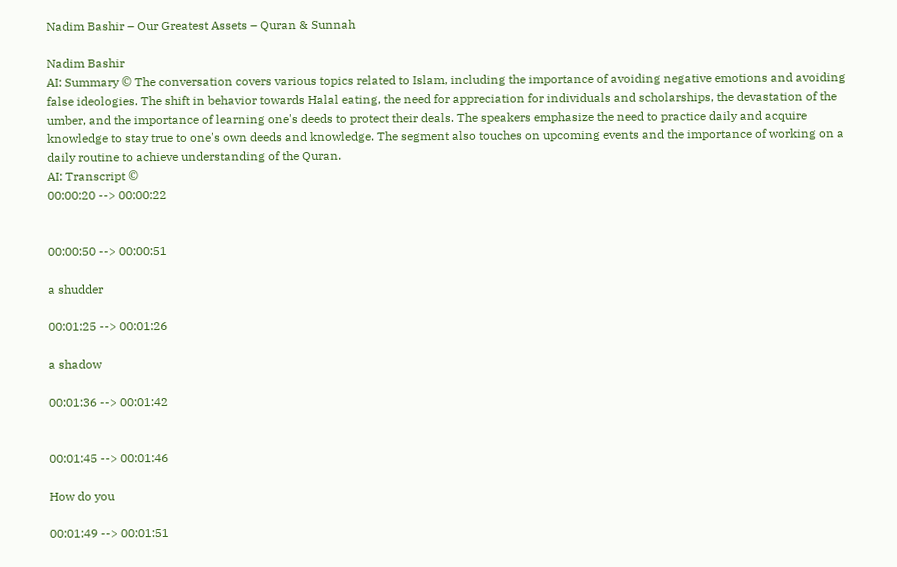Nadim Bashir – Our Greatest Assets – Quran & Sunnah

Nadim Bashir
AI: Summary © The conversation covers various topics related to Islam, including the importance of avoiding negative emotions and avoiding false ideologies. The shift in behavior towards Halal eating, the need for appreciation for individuals and scholarships, the devastation of the umber, and the importance of learning one's deeds to protect their deals. The speakers emphasize the need to practice daily and acquire knowledge to stay true to one's own deeds and knowledge. The segment also touches on upcoming events and the importance of working on a daily routine to achieve understanding of the Quran.
AI: Transcript ©
00:00:20 --> 00:00:22


00:00:50 --> 00:00:51

a shudder

00:01:25 --> 00:01:26

a shadow

00:01:36 --> 00:01:42


00:01:45 --> 00:01:46

How do you

00:01:49 --> 00:01:51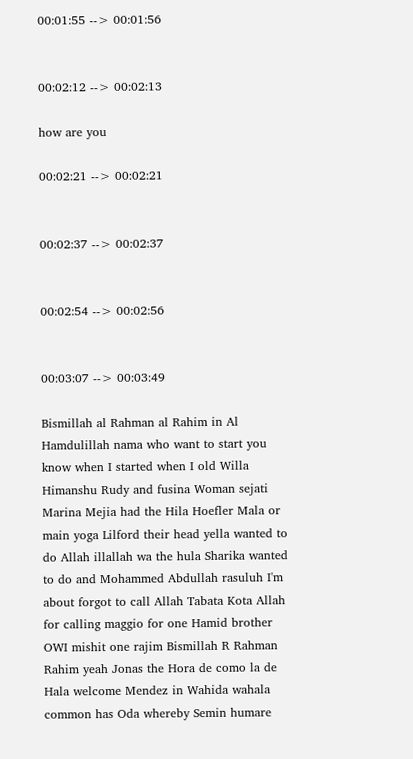00:01:55 --> 00:01:56


00:02:12 --> 00:02:13

how are you

00:02:21 --> 00:02:21


00:02:37 --> 00:02:37


00:02:54 --> 00:02:56


00:03:07 --> 00:03:49

Bismillah al Rahman al Rahim in Al Hamdulillah nama who want to start you know when I started when I old Willa Himanshu Rudy and fusina Woman sejati Marina Mejia had the Hila Hoefler Mala or main yoga Lilford their head yella wanted to do Allah illallah wa the hula Sharika wanted to do and Mohammed Abdullah rasuluh I'm about forgot to call Allah Tabata Kota Allah for calling maggio for one Hamid brother OWI mishit one rajim Bismillah R Rahman Rahim yeah Jonas the Hora de como la de Hala welcome Mendez in Wahida wahala common has Oda whereby Semin humare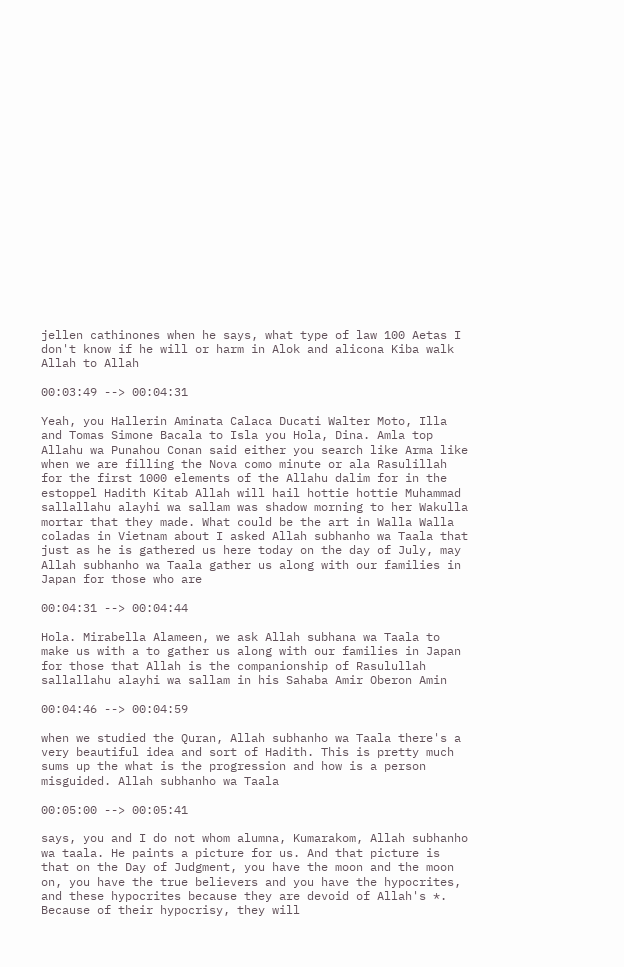jellen cathinones when he says, what type of law 100 Aetas I don't know if he will or harm in Alok and alicona Kiba walk Allah to Allah

00:03:49 --> 00:04:31

Yeah, you Hallerin Aminata Calaca Ducati Walter Moto, Illa and Tomas Simone Bacala to Isla you Hola, Dina. Amla top Allahu wa Punahou Conan said either you search like Arma like when we are filling the Nova como minute or ala Rasulillah for the first 1000 elements of the Allahu dalim for in the estoppel Hadith Kitab Allah will hail hottie hottie Muhammad sallallahu alayhi wa sallam was shadow morning to her Wakulla mortar that they made. What could be the art in Walla Walla coladas in Vietnam about I asked Allah subhanho wa Taala that just as he is gathered us here today on the day of July, may Allah subhanho wa Taala gather us along with our families in Japan for those who are

00:04:31 --> 00:04:44

Hola. Mirabella Alameen, we ask Allah subhana wa Taala to make us with a to gather us along with our families in Japan for those that Allah is the companionship of Rasulullah sallallahu alayhi wa sallam in his Sahaba Amir Oberon Amin

00:04:46 --> 00:04:59

when we studied the Quran, Allah subhanho wa Taala there's a very beautiful idea and sort of Hadith. This is pretty much sums up the what is the progression and how is a person misguided. Allah subhanho wa Taala

00:05:00 --> 00:05:41

says, you and I do not whom alumna, Kumarakom, Allah subhanho wa taala. He paints a picture for us. And that picture is that on the Day of Judgment, you have the moon and the moon on, you have the true believers and you have the hypocrites, and these hypocrites because they are devoid of Allah's *. Because of their hypocrisy, they will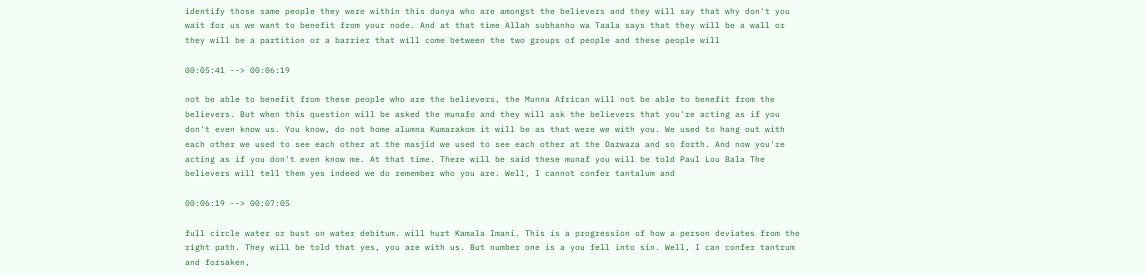identify those same people they were within this dunya who are amongst the believers and they will say that why don't you wait for us we want to benefit from your node. And at that time Allah subhanho wa Taala says that they will be a wall or they will be a partition or a barrier that will come between the two groups of people and these people will

00:05:41 --> 00:06:19

not be able to benefit from these people who are the believers, the Munna African will not be able to benefit from the believers. But when this question will be asked the munafo and they will ask the believers that you're acting as if you don't even know us. You know, do not home alumna Kumarakom it will be as that were we with you. We used to hang out with each other we used to see each other at the masjid we used to see each other at the Darwaza and so forth. And now you're acting as if you don't even know me. At that time. There will be said these munaf you will be told Paul Lou Bala The believers will tell them yes indeed we do remember who you are. Well, I cannot confer tantalum and

00:06:19 --> 00:07:05

full circle water or bust on water debitum. will hurt Kamala Imani. This is a progression of how a person deviates from the right path. They will be told that yes, you are with us. But number one is a you fell into sin. Well, I can confer tantrum and forsaken,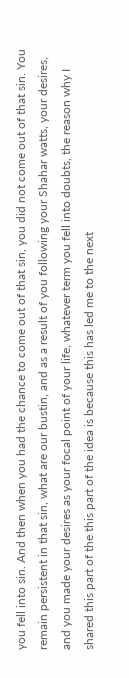you fell into sin. And then when you had the chance to come out of that sin, you did not come out of that sin. You remain persistent in that sin, what are our bustin, and as a result of you following your Shahar watts, your desires, and you made your desires as your focal point of your life, whatever term you fell into doubts, the reason why I shared this part of the this part of the idea is because this has led me to the next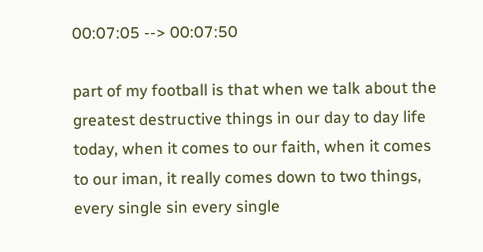00:07:05 --> 00:07:50

part of my football is that when we talk about the greatest destructive things in our day to day life today, when it comes to our faith, when it comes to our iman, it really comes down to two things, every single sin every single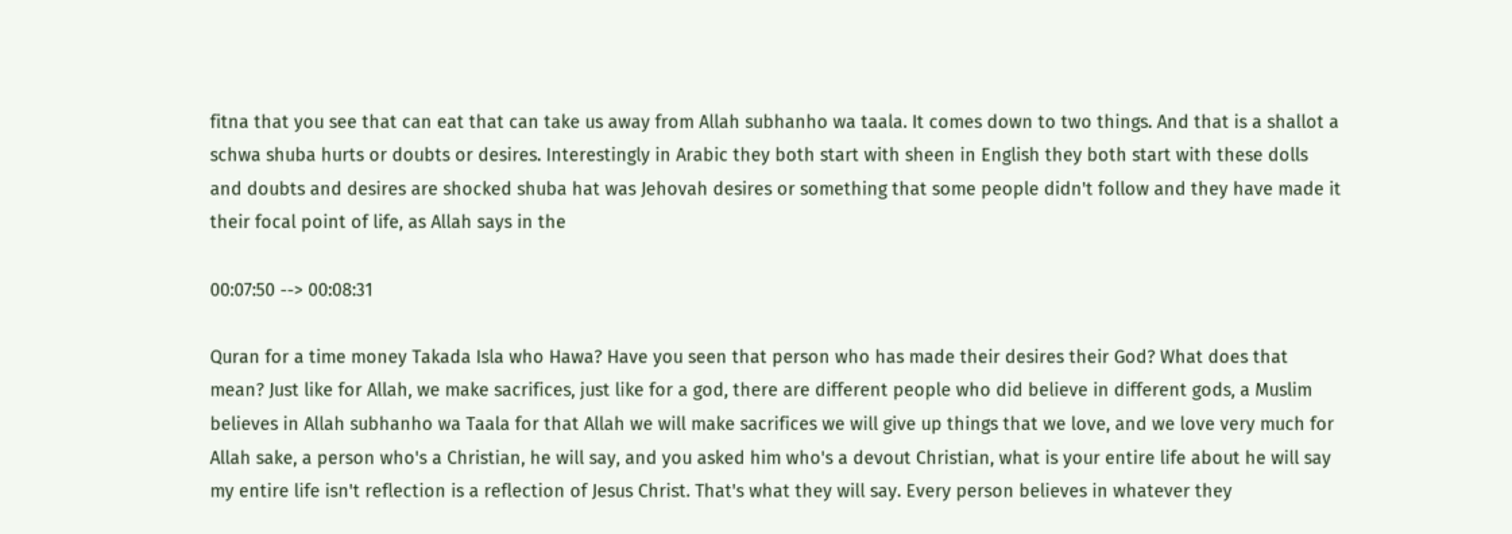fitna that you see that can eat that can take us away from Allah subhanho wa taala. It comes down to two things. And that is a shallot a schwa shuba hurts or doubts or desires. Interestingly in Arabic they both start with sheen in English they both start with these dolls and doubts and desires are shocked shuba hat was Jehovah desires or something that some people didn't follow and they have made it their focal point of life, as Allah says in the

00:07:50 --> 00:08:31

Quran for a time money Takada Isla who Hawa? Have you seen that person who has made their desires their God? What does that mean? Just like for Allah, we make sacrifices, just like for a god, there are different people who did believe in different gods, a Muslim believes in Allah subhanho wa Taala for that Allah we will make sacrifices we will give up things that we love, and we love very much for Allah sake, a person who's a Christian, he will say, and you asked him who's a devout Christian, what is your entire life about he will say my entire life isn't reflection is a reflection of Jesus Christ. That's what they will say. Every person believes in whatever they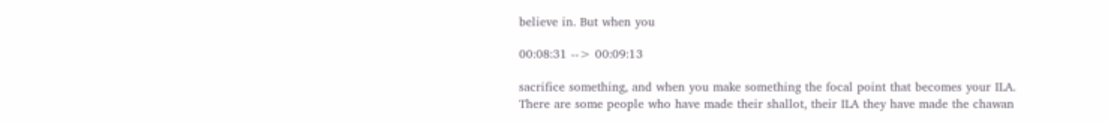believe in. But when you

00:08:31 --> 00:09:13

sacrifice something, and when you make something the focal point that becomes your ILA. There are some people who have made their shallot, their ILA they have made the chawan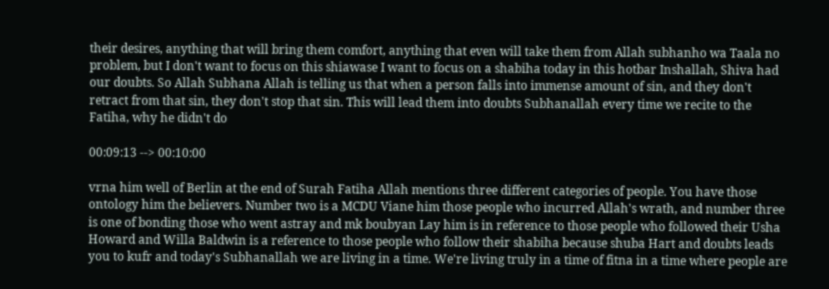their desires, anything that will bring them comfort, anything that even will take them from Allah subhanho wa Taala no problem, but I don't want to focus on this shiawase I want to focus on a shabiha today in this hotbar Inshallah, Shiva had our doubts. So Allah Subhana Allah is telling us that when a person falls into immense amount of sin, and they don't retract from that sin, they don't stop that sin. This will lead them into doubts Subhanallah every time we recite to the Fatiha, why he didn't do

00:09:13 --> 00:10:00

vrna him well of Berlin at the end of Surah Fatiha Allah mentions three different categories of people. You have those ontology him the believers. Number two is a MCDU Viane him those people who incurred Allah's wrath, and number three is one of bonding those who went astray and mk boubyan Lay him is in reference to those people who followed their Usha Howard and Willa Baldwin is a reference to those people who follow their shabiha because shuba Hart and doubts leads you to kufr and today's Subhanallah we are living in a time. We're living truly in a time of fitna in a time where people are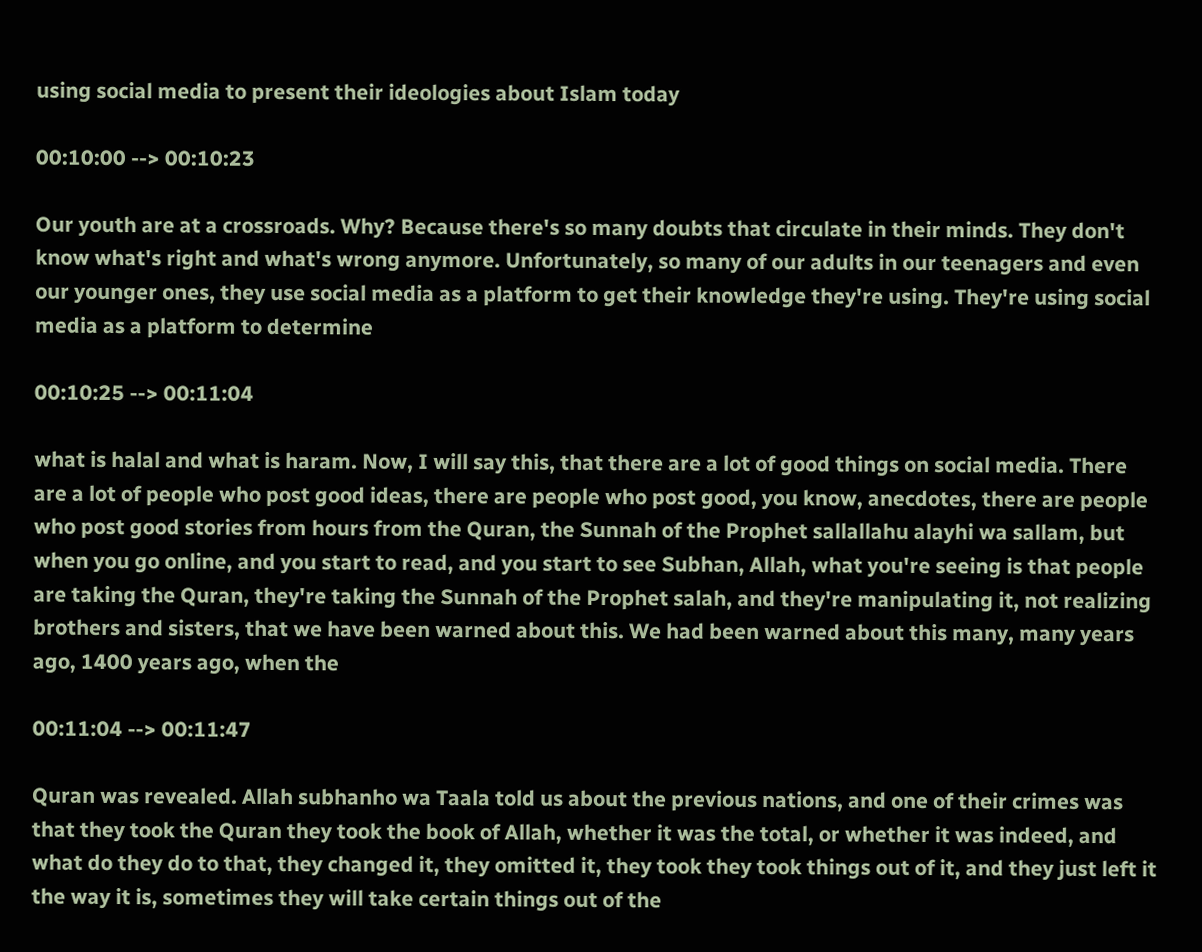using social media to present their ideologies about Islam today

00:10:00 --> 00:10:23

Our youth are at a crossroads. Why? Because there's so many doubts that circulate in their minds. They don't know what's right and what's wrong anymore. Unfortunately, so many of our adults in our teenagers and even our younger ones, they use social media as a platform to get their knowledge they're using. They're using social media as a platform to determine

00:10:25 --> 00:11:04

what is halal and what is haram. Now, I will say this, that there are a lot of good things on social media. There are a lot of people who post good ideas, there are people who post good, you know, anecdotes, there are people who post good stories from hours from the Quran, the Sunnah of the Prophet sallallahu alayhi wa sallam, but when you go online, and you start to read, and you start to see Subhan, Allah, what you're seeing is that people are taking the Quran, they're taking the Sunnah of the Prophet salah, and they're manipulating it, not realizing brothers and sisters, that we have been warned about this. We had been warned about this many, many years ago, 1400 years ago, when the

00:11:04 --> 00:11:47

Quran was revealed. Allah subhanho wa Taala told us about the previous nations, and one of their crimes was that they took the Quran they took the book of Allah, whether it was the total, or whether it was indeed, and what do they do to that, they changed it, they omitted it, they took they took things out of it, and they just left it the way it is, sometimes they will take certain things out of the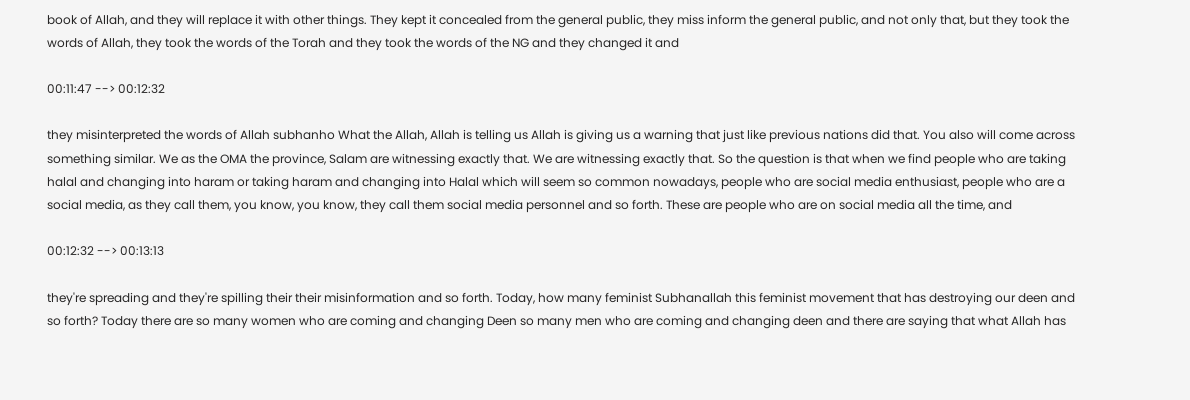book of Allah, and they will replace it with other things. They kept it concealed from the general public, they miss inform the general public, and not only that, but they took the words of Allah, they took the words of the Torah and they took the words of the NG and they changed it and

00:11:47 --> 00:12:32

they misinterpreted the words of Allah subhanho What the Allah, Allah is telling us Allah is giving us a warning that just like previous nations did that. You also will come across something similar. We as the OMA the province, Salam are witnessing exactly that. We are witnessing exactly that. So the question is that when we find people who are taking halal and changing into haram or taking haram and changing into Halal which will seem so common nowadays, people who are social media enthusiast, people who are a social media, as they call them, you know, you know, they call them social media personnel and so forth. These are people who are on social media all the time, and

00:12:32 --> 00:13:13

they're spreading and they're spilling their their misinformation and so forth. Today, how many feminist Subhanallah this feminist movement that has destroying our deen and so forth? Today there are so many women who are coming and changing Deen so many men who are coming and changing deen and there are saying that what Allah has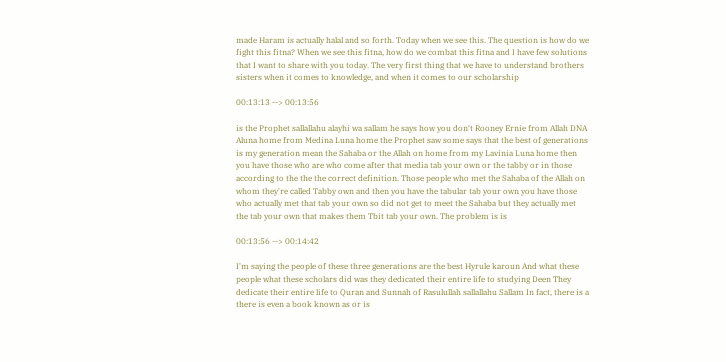made Haram is actually halal and so forth. Today when we see this. The question is how do we fight this fitna? When we see this fitna, how do we combat this fitna and I have few solutions that I want to share with you today. The very first thing that we have to understand brothers sisters when it comes to knowledge, and when it comes to our scholarship

00:13:13 --> 00:13:56

is the Prophet sallallahu alayhi wa sallam he says how you don't Rooney Ernie from Allah DNA Aluna home from Medina Luna home the Prophet saw some says that the best of generations is my generation mean the Sahaba or the Allah on home from my Lavinia Luna home then you have those who are who come after that media tab your own or the tabby or in those according to the the the correct definition. Those people who met the Sahaba of the Allah on whom they're called Tabby own and then you have the tabular tab your own you have those who actually met that tab your own so did not get to meet the Sahaba but they actually met the tab your own that makes them Tbit tab your own. The problem is is

00:13:56 --> 00:14:42

I'm saying the people of these three generations are the best Hyrule karoun And what these people what these scholars did was they dedicated their entire life to studying Deen They dedicate their entire life to Quran and Sunnah of Rasulullah sallallahu Sallam In fact, there is a there is even a book known as or is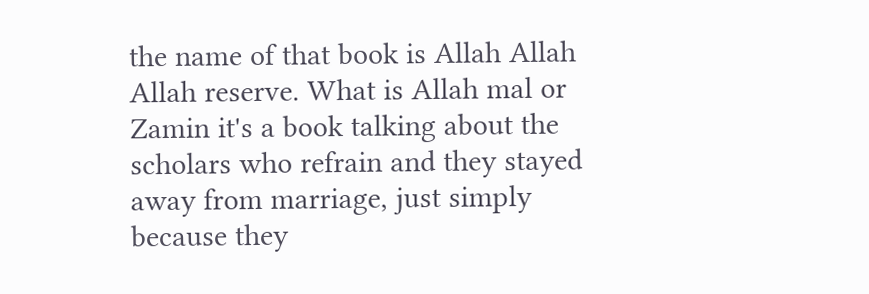the name of that book is Allah Allah Allah reserve. What is Allah mal or Zamin it's a book talking about the scholars who refrain and they stayed away from marriage, just simply because they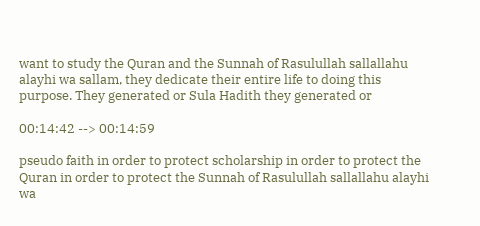want to study the Quran and the Sunnah of Rasulullah sallallahu alayhi wa sallam, they dedicate their entire life to doing this purpose. They generated or Sula Hadith they generated or

00:14:42 --> 00:14:59

pseudo faith in order to protect scholarship in order to protect the Quran in order to protect the Sunnah of Rasulullah sallallahu alayhi wa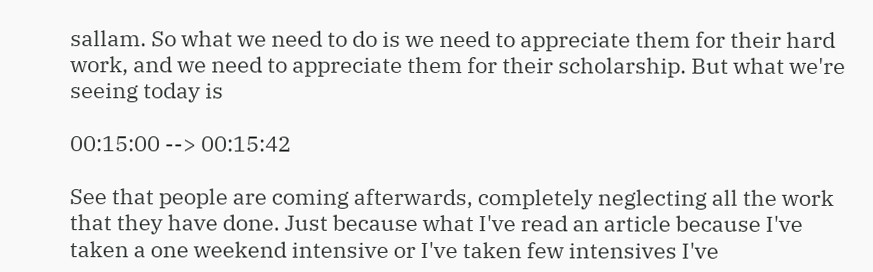sallam. So what we need to do is we need to appreciate them for their hard work, and we need to appreciate them for their scholarship. But what we're seeing today is

00:15:00 --> 00:15:42

See that people are coming afterwards, completely neglecting all the work that they have done. Just because what I've read an article because I've taken a one weekend intensive or I've taken few intensives I've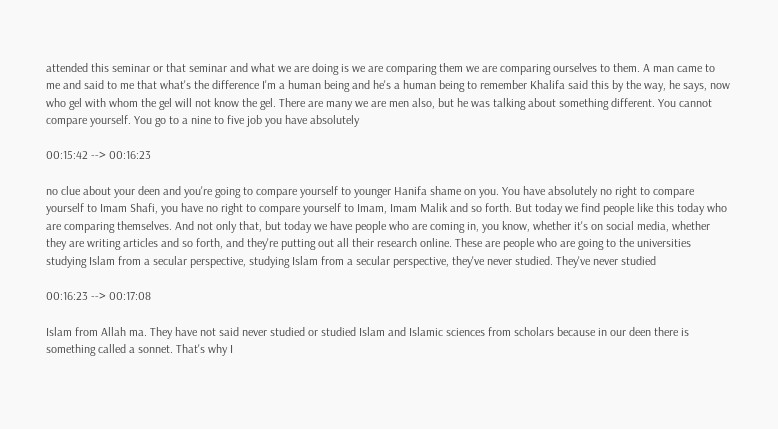attended this seminar or that seminar and what we are doing is we are comparing them we are comparing ourselves to them. A man came to me and said to me that what's the difference I'm a human being and he's a human being to remember Khalifa said this by the way, he says, now who gel with whom the gel will not know the gel. There are many we are men also, but he was talking about something different. You cannot compare yourself. You go to a nine to five job you have absolutely

00:15:42 --> 00:16:23

no clue about your deen and you're going to compare yourself to younger Hanifa shame on you. You have absolutely no right to compare yourself to Imam Shafi, you have no right to compare yourself to Imam, Imam Malik and so forth. But today we find people like this today who are comparing themselves. And not only that, but today we have people who are coming in, you know, whether it's on social media, whether they are writing articles and so forth, and they're putting out all their research online. These are people who are going to the universities studying Islam from a secular perspective, studying Islam from a secular perspective, they've never studied. They've never studied

00:16:23 --> 00:17:08

Islam from Allah ma. They have not said never studied or studied Islam and Islamic sciences from scholars because in our deen there is something called a sonnet. That's why I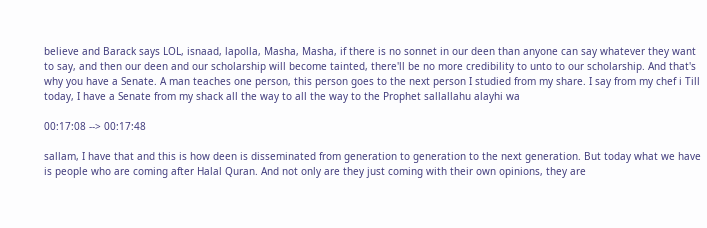believe and Barack says LOL, isnaad, lapolla, Masha, Masha, if there is no sonnet in our deen than anyone can say whatever they want to say, and then our deen and our scholarship will become tainted, there'll be no more credibility to unto to our scholarship. And that's why you have a Senate. A man teaches one person, this person goes to the next person I studied from my share. I say from my chef i Till today, I have a Senate from my shack all the way to all the way to the Prophet sallallahu alayhi wa

00:17:08 --> 00:17:48

sallam, I have that and this is how deen is disseminated from generation to generation to the next generation. But today what we have is people who are coming after Halal Quran. And not only are they just coming with their own opinions, they are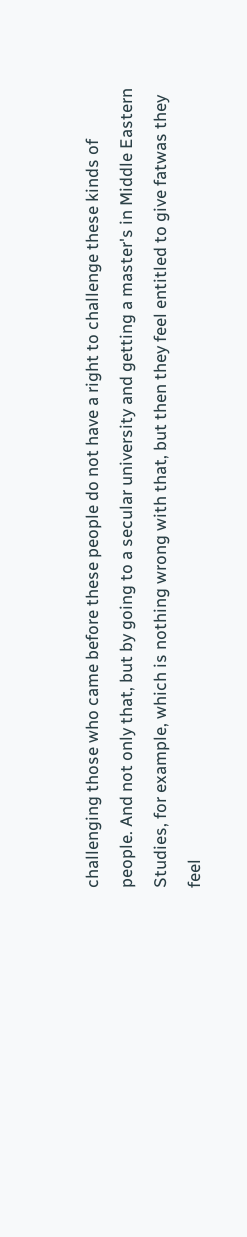challenging those who came before these people do not have a right to challenge these kinds of people. And not only that, but by going to a secular university and getting a master's in Middle Eastern Studies, for example, which is nothing wrong with that, but then they feel entitled to give fatwas they feel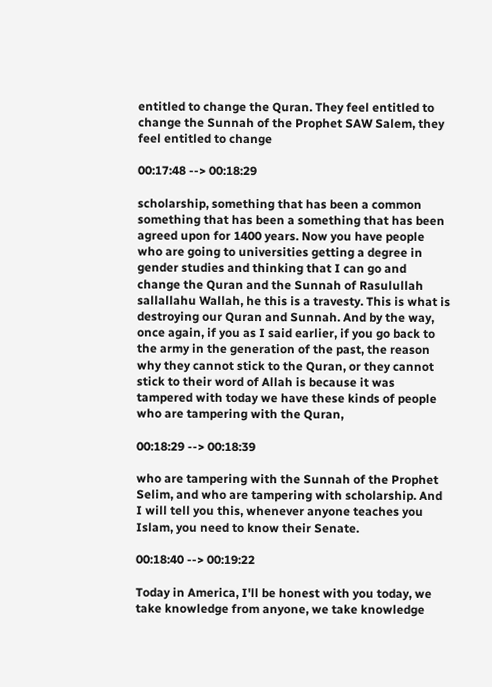entitled to change the Quran. They feel entitled to change the Sunnah of the Prophet SAW Salem, they feel entitled to change

00:17:48 --> 00:18:29

scholarship, something that has been a common something that has been a something that has been agreed upon for 1400 years. Now you have people who are going to universities getting a degree in gender studies and thinking that I can go and change the Quran and the Sunnah of Rasulullah sallallahu Wallah, he this is a travesty. This is what is destroying our Quran and Sunnah. And by the way, once again, if you as I said earlier, if you go back to the army in the generation of the past, the reason why they cannot stick to the Quran, or they cannot stick to their word of Allah is because it was tampered with today we have these kinds of people who are tampering with the Quran,

00:18:29 --> 00:18:39

who are tampering with the Sunnah of the Prophet Selim, and who are tampering with scholarship. And I will tell you this, whenever anyone teaches you Islam, you need to know their Senate.

00:18:40 --> 00:19:22

Today in America, I'll be honest with you today, we take knowledge from anyone, we take knowledge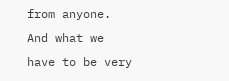from anyone. And what we have to be very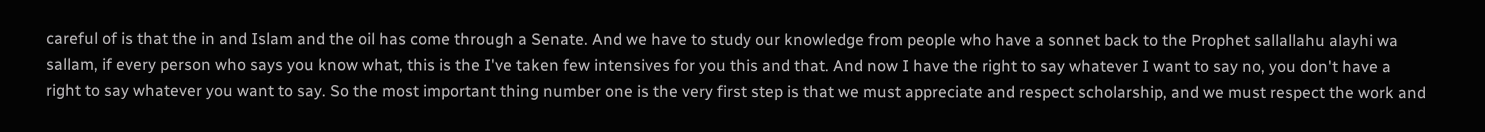careful of is that the in and Islam and the oil has come through a Senate. And we have to study our knowledge from people who have a sonnet back to the Prophet sallallahu alayhi wa sallam, if every person who says you know what, this is the I've taken few intensives for you this and that. And now I have the right to say whatever I want to say no, you don't have a right to say whatever you want to say. So the most important thing number one is the very first step is that we must appreciate and respect scholarship, and we must respect the work and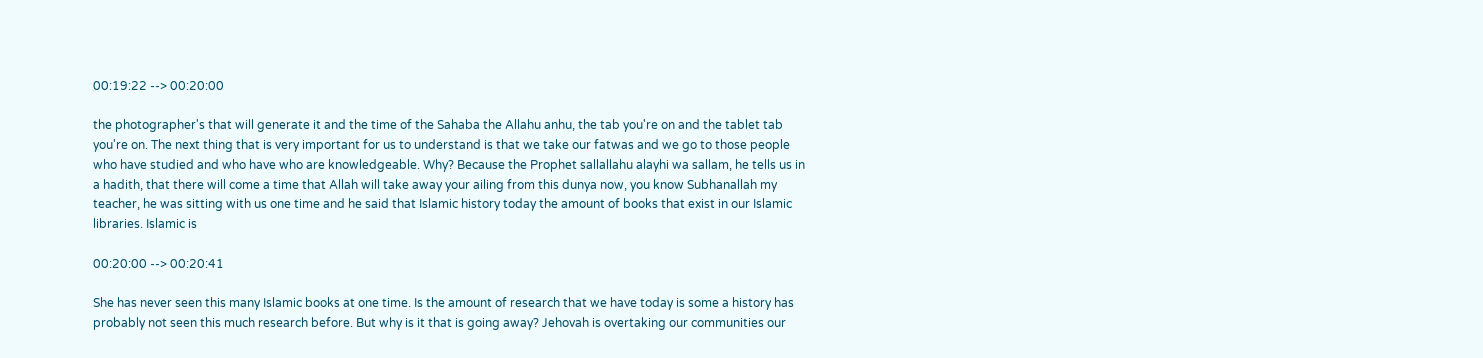00:19:22 --> 00:20:00

the photographer's that will generate it and the time of the Sahaba the Allahu anhu, the tab you're on and the tablet tab you're on. The next thing that is very important for us to understand is that we take our fatwas and we go to those people who have studied and who have who are knowledgeable. Why? Because the Prophet sallallahu alayhi wa sallam, he tells us in a hadith, that there will come a time that Allah will take away your ailing from this dunya now, you know Subhanallah my teacher, he was sitting with us one time and he said that Islamic history today the amount of books that exist in our Islamic libraries. Islamic is

00:20:00 --> 00:20:41

She has never seen this many Islamic books at one time. Is the amount of research that we have today is some a history has probably not seen this much research before. But why is it that is going away? Jehovah is overtaking our communities our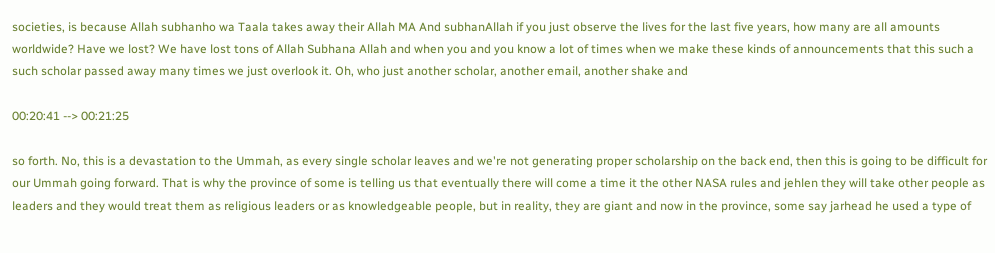societies, is because Allah subhanho wa Taala takes away their Allah MA And subhanAllah if you just observe the lives for the last five years, how many are all amounts worldwide? Have we lost? We have lost tons of Allah Subhana Allah and when you and you know a lot of times when we make these kinds of announcements that this such a such scholar passed away many times we just overlook it. Oh, who just another scholar, another email, another shake and

00:20:41 --> 00:21:25

so forth. No, this is a devastation to the Ummah, as every single scholar leaves and we're not generating proper scholarship on the back end, then this is going to be difficult for our Ummah going forward. That is why the province of some is telling us that eventually there will come a time it the other NASA rules and jehlen they will take other people as leaders and they would treat them as religious leaders or as knowledgeable people, but in reality, they are giant and now in the province, some say jarhead he used a type of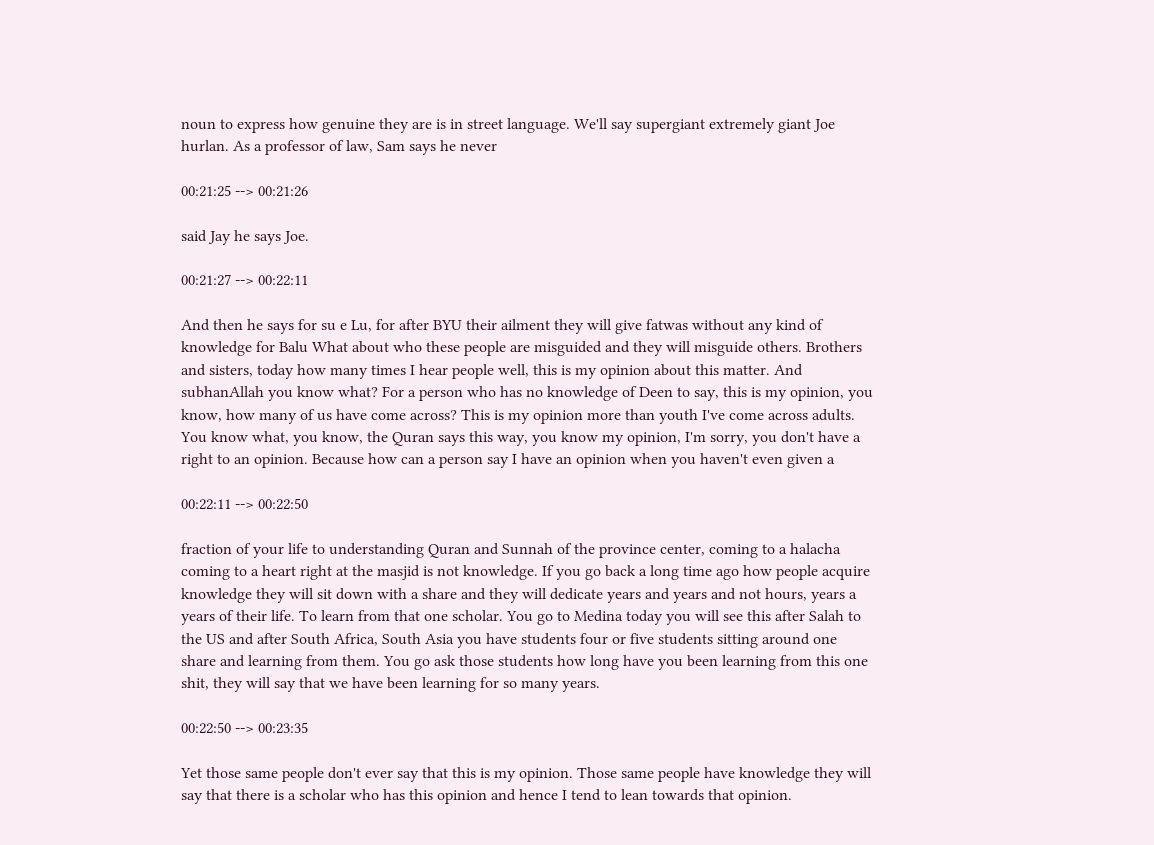noun to express how genuine they are is in street language. We'll say supergiant extremely giant Joe hurlan. As a professor of law, Sam says he never

00:21:25 --> 00:21:26

said Jay he says Joe.

00:21:27 --> 00:22:11

And then he says for su e Lu, for after BYU their ailment they will give fatwas without any kind of knowledge for Balu What about who these people are misguided and they will misguide others. Brothers and sisters, today how many times I hear people well, this is my opinion about this matter. And subhanAllah you know what? For a person who has no knowledge of Deen to say, this is my opinion, you know, how many of us have come across? This is my opinion more than youth I've come across adults. You know what, you know, the Quran says this way, you know my opinion, I'm sorry, you don't have a right to an opinion. Because how can a person say I have an opinion when you haven't even given a

00:22:11 --> 00:22:50

fraction of your life to understanding Quran and Sunnah of the province center, coming to a halacha coming to a heart right at the masjid is not knowledge. If you go back a long time ago how people acquire knowledge they will sit down with a share and they will dedicate years and years and not hours, years a years of their life. To learn from that one scholar. You go to Medina today you will see this after Salah to the US and after South Africa, South Asia you have students four or five students sitting around one share and learning from them. You go ask those students how long have you been learning from this one shit, they will say that we have been learning for so many years.

00:22:50 --> 00:23:35

Yet those same people don't ever say that this is my opinion. Those same people have knowledge they will say that there is a scholar who has this opinion and hence I tend to lean towards that opinion.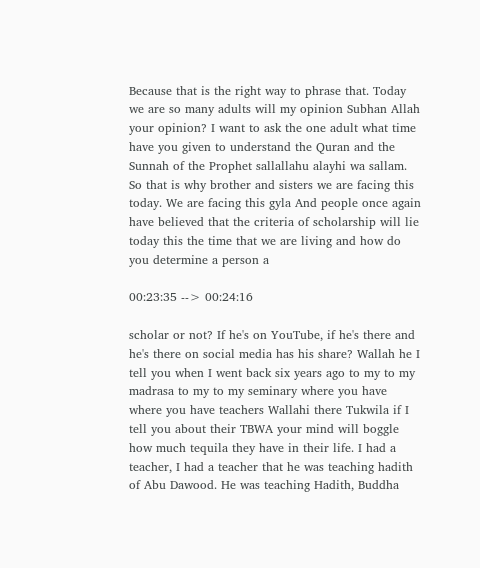Because that is the right way to phrase that. Today we are so many adults will my opinion Subhan Allah your opinion? I want to ask the one adult what time have you given to understand the Quran and the Sunnah of the Prophet sallallahu alayhi wa sallam. So that is why brother and sisters we are facing this today. We are facing this gyla And people once again have believed that the criteria of scholarship will lie today this the time that we are living and how do you determine a person a

00:23:35 --> 00:24:16

scholar or not? If he's on YouTube, if he's there and he's there on social media has his share? Wallah he I tell you when I went back six years ago to my to my madrasa to my to my seminary where you have where you have teachers Wallahi there Tukwila if I tell you about their TBWA your mind will boggle how much tequila they have in their life. I had a teacher, I had a teacher that he was teaching hadith of Abu Dawood. He was teaching Hadith, Buddha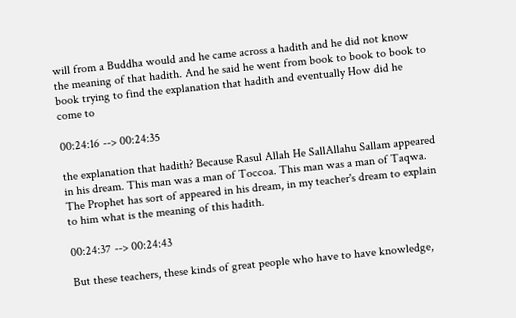will from a Buddha would and he came across a hadith and he did not know the meaning of that hadith. And he said he went from book to book to book to book trying to find the explanation that hadith and eventually How did he come to

00:24:16 --> 00:24:35

the explanation that hadith? Because Rasul Allah He SallAllahu Sallam appeared in his dream. This man was a man of Toccoa. This man was a man of Taqwa. The Prophet has sort of appeared in his dream, in my teacher's dream to explain to him what is the meaning of this hadith.

00:24:37 --> 00:24:43

But these teachers, these kinds of great people who have to have knowledge,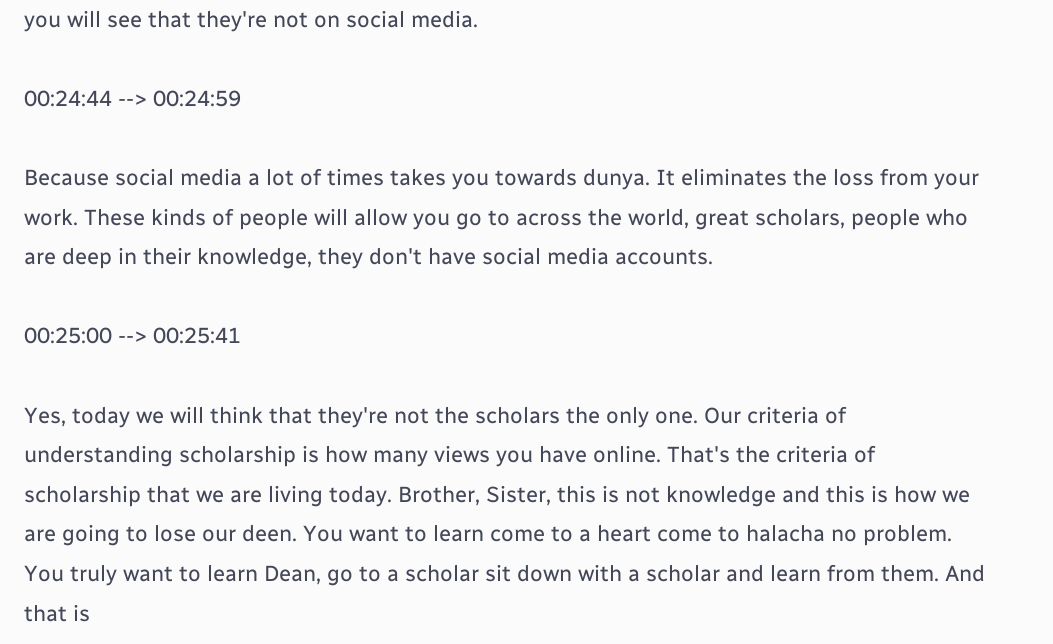you will see that they're not on social media.

00:24:44 --> 00:24:59

Because social media a lot of times takes you towards dunya. It eliminates the loss from your work. These kinds of people will allow you go to across the world, great scholars, people who are deep in their knowledge, they don't have social media accounts.

00:25:00 --> 00:25:41

Yes, today we will think that they're not the scholars the only one. Our criteria of understanding scholarship is how many views you have online. That's the criteria of scholarship that we are living today. Brother, Sister, this is not knowledge and this is how we are going to lose our deen. You want to learn come to a heart come to halacha no problem. You truly want to learn Dean, go to a scholar sit down with a scholar and learn from them. And that is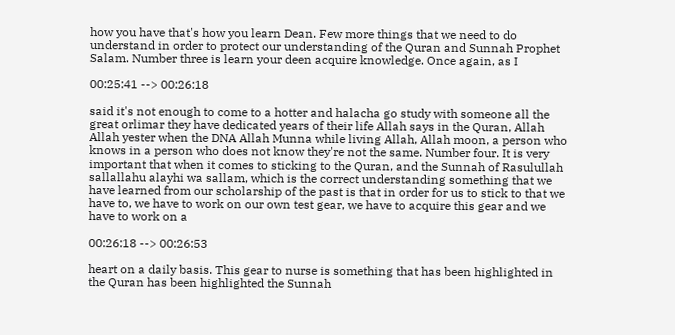how you have that's how you learn Dean. Few more things that we need to do understand in order to protect our understanding of the Quran and Sunnah Prophet Salam. Number three is learn your deen acquire knowledge. Once again, as I

00:25:41 --> 00:26:18

said it's not enough to come to a hotter and halacha go study with someone all the great orlimar they have dedicated years of their life Allah says in the Quran, Allah Allah yester when the DNA Allah Munna while living Allah, Allah moon, a person who knows in a person who does not know they're not the same. Number four. It is very important that when it comes to sticking to the Quran, and the Sunnah of Rasulullah sallallahu alayhi wa sallam, which is the correct understanding something that we have learned from our scholarship of the past is that in order for us to stick to that we have to, we have to work on our own test gear, we have to acquire this gear and we have to work on a

00:26:18 --> 00:26:53

heart on a daily basis. This gear to nurse is something that has been highlighted in the Quran has been highlighted the Sunnah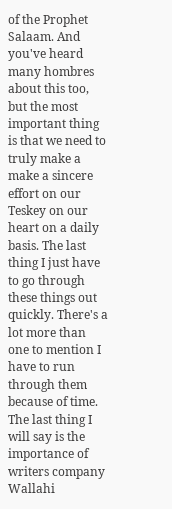of the Prophet Salaam. And you've heard many hombres about this too, but the most important thing is that we need to truly make a make a sincere effort on our Teskey on our heart on a daily basis. The last thing I just have to go through these things out quickly. There's a lot more than one to mention I have to run through them because of time. The last thing I will say is the importance of writers company Wallahi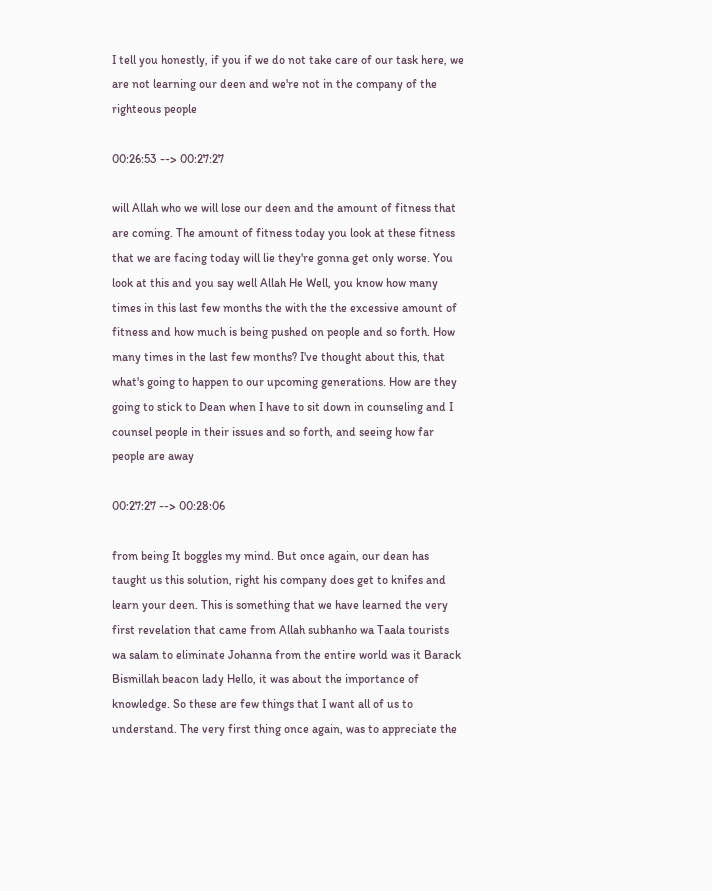I tell you honestly, if you if we do not take care of our task here, we are not learning our deen and we're not in the company of the righteous people

00:26:53 --> 00:27:27

will Allah who we will lose our deen and the amount of fitness that are coming. The amount of fitness today you look at these fitness that we are facing today will lie they're gonna get only worse. You look at this and you say well Allah He Well, you know how many times in this last few months the with the the excessive amount of fitness and how much is being pushed on people and so forth. How many times in the last few months? I've thought about this, that what's going to happen to our upcoming generations. How are they going to stick to Dean when I have to sit down in counseling and I counsel people in their issues and so forth, and seeing how far people are away

00:27:27 --> 00:28:06

from being It boggles my mind. But once again, our dean has taught us this solution, right his company does get to knifes and learn your deen. This is something that we have learned the very first revelation that came from Allah subhanho wa Taala tourists wa salam to eliminate Johanna from the entire world was it Barack Bismillah beacon lady Hello, it was about the importance of knowledge. So these are few things that I want all of us to understand. The very first thing once again, was to appreciate the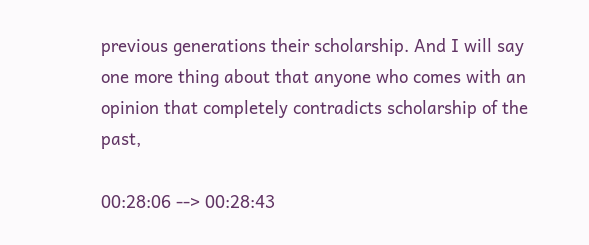previous generations their scholarship. And I will say one more thing about that anyone who comes with an opinion that completely contradicts scholarship of the past,

00:28:06 --> 00:28:43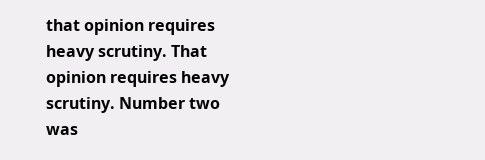that opinion requires heavy scrutiny. That opinion requires heavy scrutiny. Number two was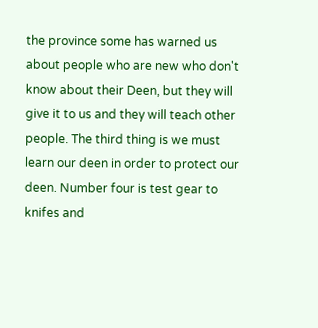the province some has warned us about people who are new who don't know about their Deen, but they will give it to us and they will teach other people. The third thing is we must learn our deen in order to protect our deen. Number four is test gear to knifes and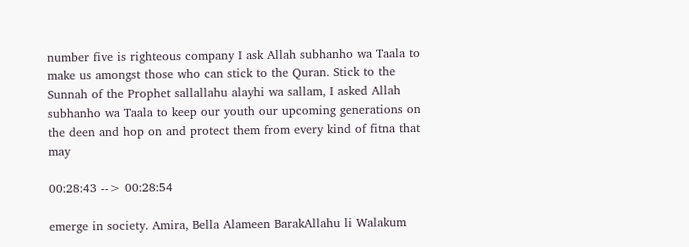number five is righteous company I ask Allah subhanho wa Taala to make us amongst those who can stick to the Quran. Stick to the Sunnah of the Prophet sallallahu alayhi wa sallam, I asked Allah subhanho wa Taala to keep our youth our upcoming generations on the deen and hop on and protect them from every kind of fitna that may

00:28:43 --> 00:28:54

emerge in society. Amira, Bella Alameen BarakAllahu li Walakum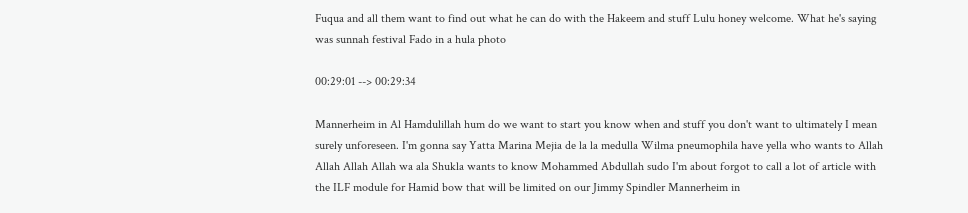Fuqua and all them want to find out what he can do with the Hakeem and stuff Lulu honey welcome. What he's saying was sunnah festival Fado in a hula photo

00:29:01 --> 00:29:34

Mannerheim in Al Hamdulillah hum do we want to start you know when and stuff you don't want to ultimately I mean surely unforeseen. I'm gonna say Yatta Marina Mejia de la la medulla Wilma pneumophila have yella who wants to Allah Allah Allah Allah wa ala Shukla wants to know Mohammed Abdullah sudo I'm about forgot to call a lot of article with the ILF module for Hamid bow that will be limited on our Jimmy Spindler Mannerheim in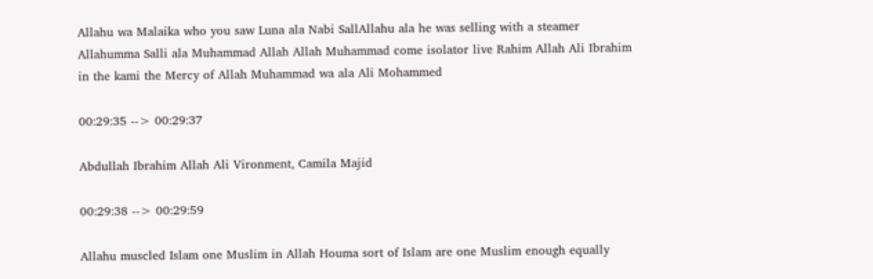Allahu wa Malaika who you saw Luna ala Nabi SallAllahu ala he was selling with a steamer Allahumma Salli ala Muhammad Allah Allah Muhammad come isolator live Rahim Allah Ali Ibrahim in the kami the Mercy of Allah Muhammad wa ala Ali Mohammed

00:29:35 --> 00:29:37

Abdullah Ibrahim Allah Ali Vironment, Camila Majid

00:29:38 --> 00:29:59

Allahu muscled Islam one Muslim in Allah Houma sort of Islam are one Muslim enough equally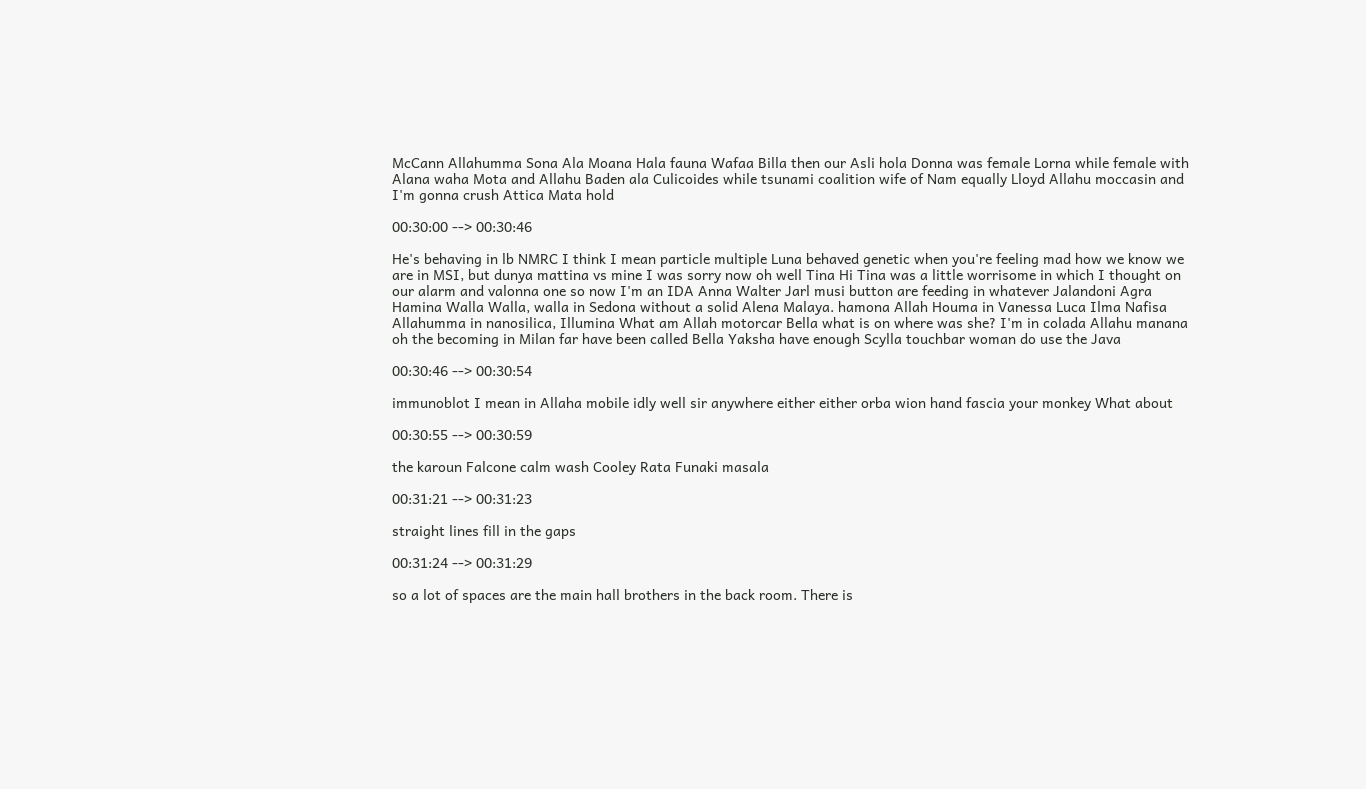McCann Allahumma Sona Ala Moana Hala fauna Wafaa Billa then our Asli hola Donna was female Lorna while female with Alana waha Mota and Allahu Baden ala Culicoides while tsunami coalition wife of Nam equally Lloyd Allahu moccasin and I'm gonna crush Attica Mata hold

00:30:00 --> 00:30:46

He's behaving in lb NMRC I think I mean particle multiple Luna behaved genetic when you're feeling mad how we know we are in MSI, but dunya mattina vs mine I was sorry now oh well Tina Hi Tina was a little worrisome in which I thought on our alarm and valonna one so now I'm an IDA Anna Walter Jarl musi button are feeding in whatever Jalandoni Agra Hamina Walla Walla, walla in Sedona without a solid Alena Malaya. hamona Allah Houma in Vanessa Luca Ilma Nafisa Allahumma in nanosilica, Illumina What am Allah motorcar Bella what is on where was she? I'm in colada Allahu manana oh the becoming in Milan far have been called Bella Yaksha have enough Scylla touchbar woman do use the Java

00:30:46 --> 00:30:54

immunoblot I mean in Allaha mobile idly well sir anywhere either either orba wion hand fascia your monkey What about

00:30:55 --> 00:30:59

the karoun Falcone calm wash Cooley Rata Funaki masala

00:31:21 --> 00:31:23

straight lines fill in the gaps

00:31:24 --> 00:31:29

so a lot of spaces are the main hall brothers in the back room. There is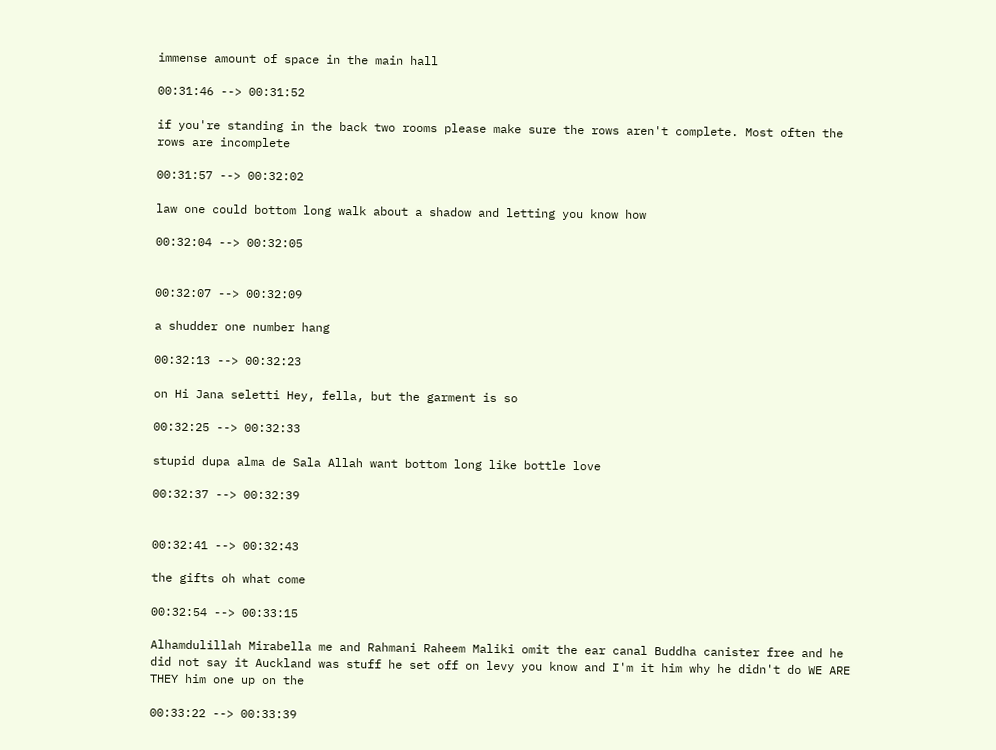immense amount of space in the main hall

00:31:46 --> 00:31:52

if you're standing in the back two rooms please make sure the rows aren't complete. Most often the rows are incomplete

00:31:57 --> 00:32:02

law one could bottom long walk about a shadow and letting you know how

00:32:04 --> 00:32:05


00:32:07 --> 00:32:09

a shudder one number hang

00:32:13 --> 00:32:23

on Hi Jana seletti Hey, fella, but the garment is so

00:32:25 --> 00:32:33

stupid dupa alma de Sala Allah want bottom long like bottle love

00:32:37 --> 00:32:39


00:32:41 --> 00:32:43

the gifts oh what come

00:32:54 --> 00:33:15

Alhamdulillah Mirabella me and Rahmani Raheem Maliki omit the ear canal Buddha canister free and he did not say it Auckland was stuff he set off on levy you know and I'm it him why he didn't do WE ARE THEY him one up on the

00:33:22 --> 00:33:39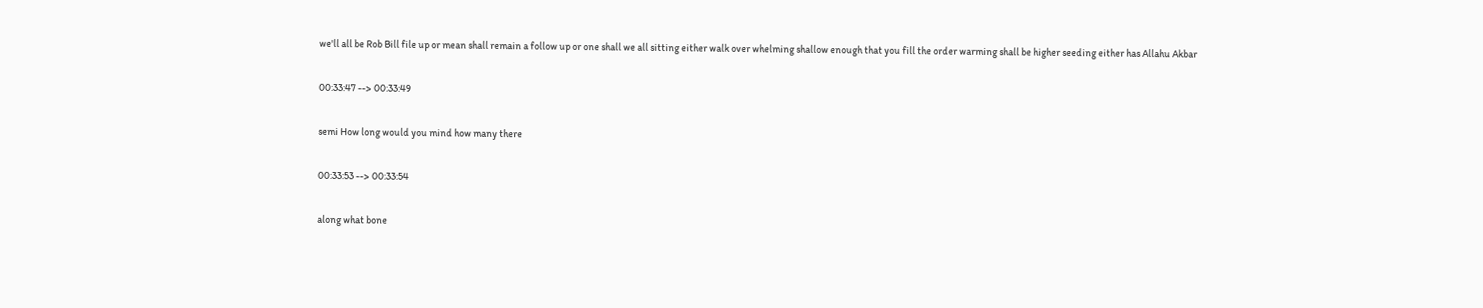we'll all be Rob Bill file up or mean shall remain a follow up or one shall we all sitting either walk over whelming shallow enough that you fill the order warming shall be higher seeding either has Allahu Akbar

00:33:47 --> 00:33:49

semi How long would you mind how many there

00:33:53 --> 00:33:54

along what bone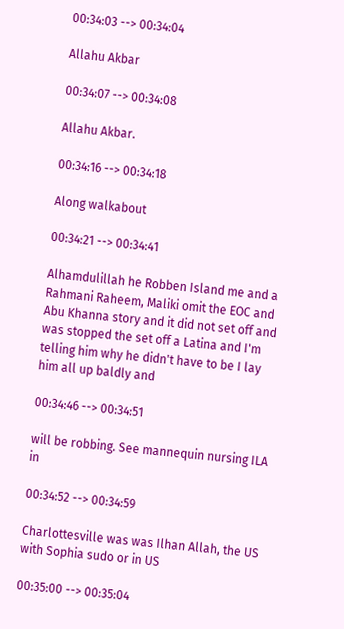00:34:03 --> 00:34:04

Allahu Akbar

00:34:07 --> 00:34:08

Allahu Akbar.

00:34:16 --> 00:34:18

Along walkabout

00:34:21 --> 00:34:41

Alhamdulillah he Robben Island me and a Rahmani Raheem, Maliki omit the EOC and Abu Khanna story and it did not set off and was stopped the set off a Latina and I'm telling him why he didn't have to be I lay him all up baldly and

00:34:46 --> 00:34:51

will be robbing. See mannequin nursing ILA in

00:34:52 --> 00:34:59

Charlottesville was was Ilhan Allah, the US with Sophia sudo or in US

00:35:00 --> 00:35:04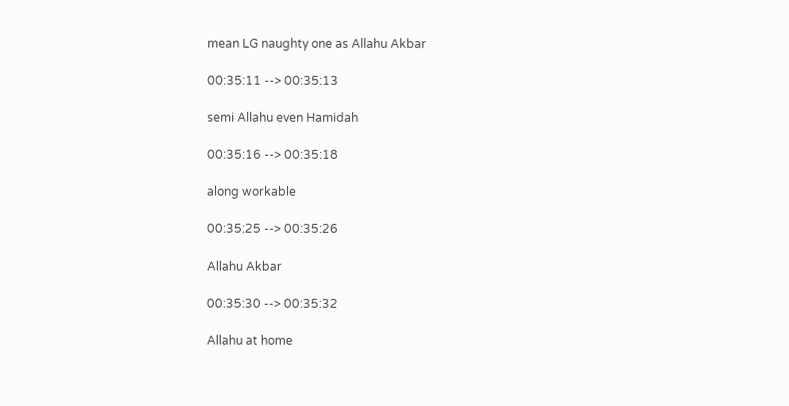mean LG naughty one as Allahu Akbar

00:35:11 --> 00:35:13

semi Allahu even Hamidah

00:35:16 --> 00:35:18

along workable

00:35:25 --> 00:35:26

Allahu Akbar

00:35:30 --> 00:35:32

Allahu at home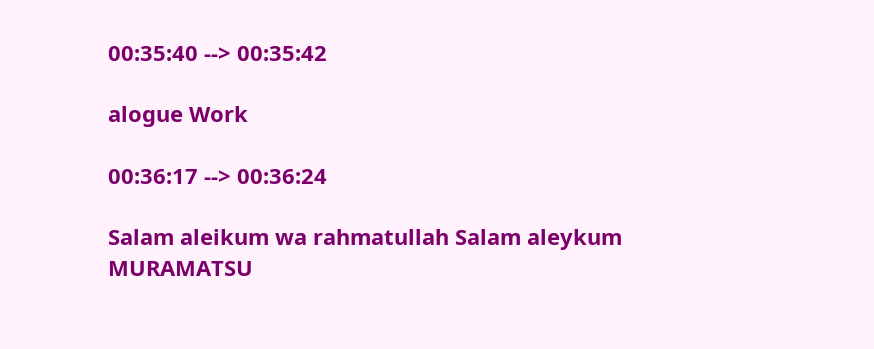00:35:40 --> 00:35:42

alogue Work

00:36:17 --> 00:36:24

Salam aleikum wa rahmatullah Salam aleykum MURAMATSU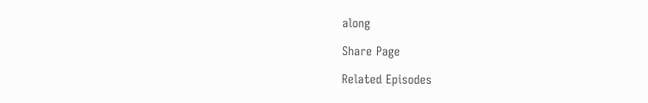along

Share Page

Related Episodes